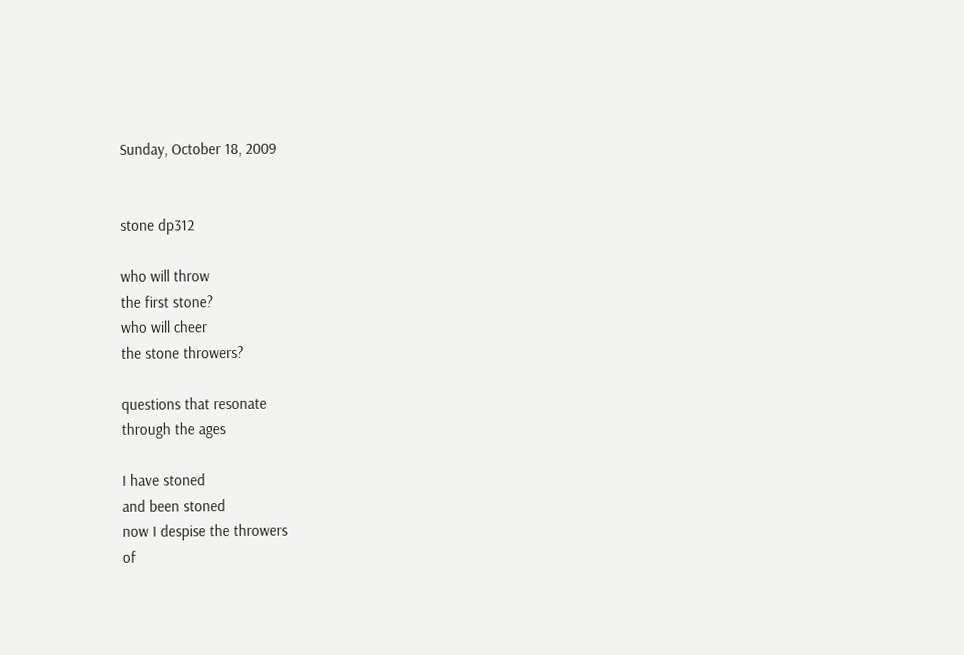Sunday, October 18, 2009


stone dp312

who will throw
the first stone?
who will cheer
the stone throwers?

questions that resonate
through the ages

I have stoned
and been stoned
now I despise the throwers
of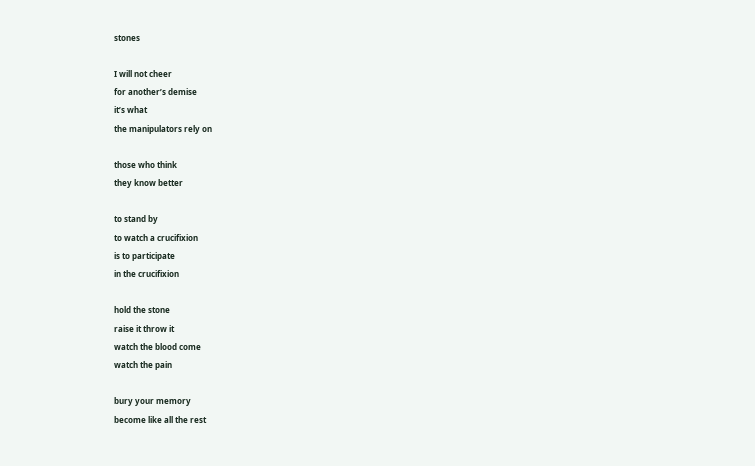stones

I will not cheer
for another’s demise
it’s what
the manipulators rely on

those who think
they know better

to stand by
to watch a crucifixion
is to participate
in the crucifixion

hold the stone
raise it throw it
watch the blood come
watch the pain

bury your memory
become like all the rest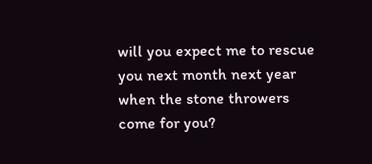will you expect me to rescue
you next month next year
when the stone throwers
come for you?